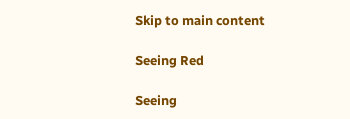Skip to main content

Seeing Red

Seeing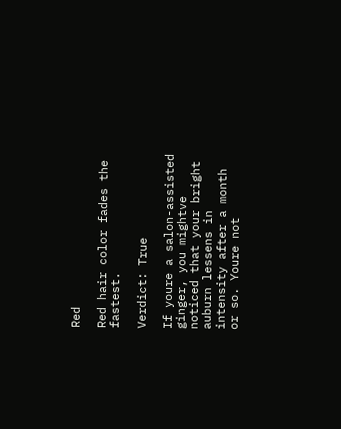Red

Red hair color fades the fastest.

Verdict: True

If youre a salon-assisted ginger, you mightve noticed that your bright auburn lessens in intensity after a month or so. Youre not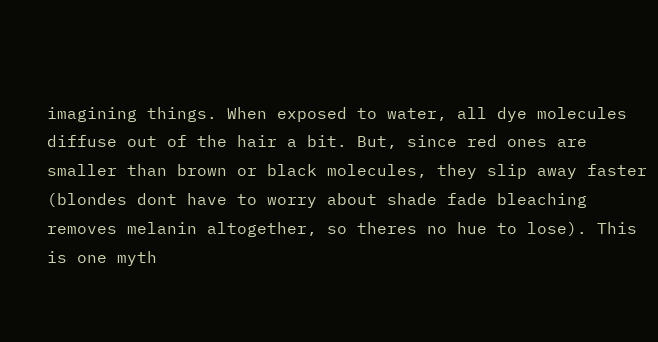imagining things. When exposed to water, all dye molecules diffuse out of the hair a bit. But, since red ones are smaller than brown or black molecules, they slip away faster (blondes dont have to worry about shade fade bleaching removes melanin altogether, so theres no hue to lose). This is one myth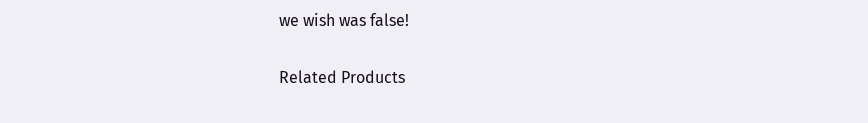we wish was false!

Related Products